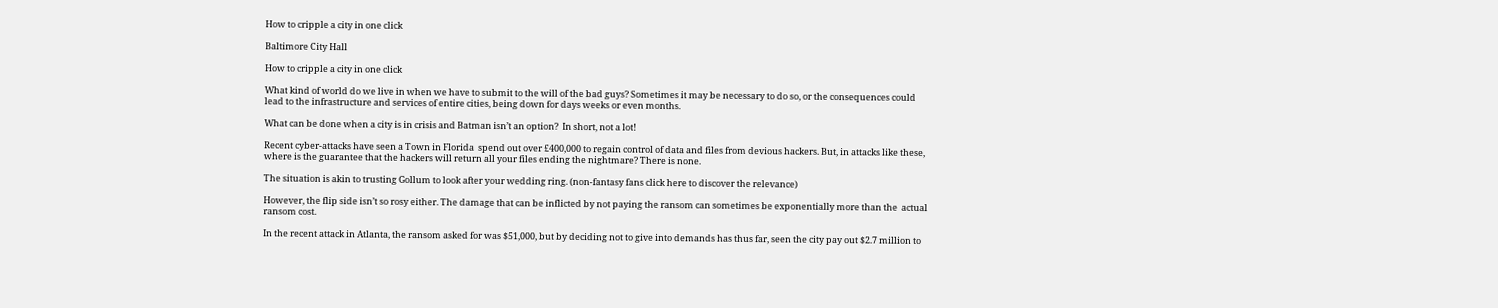How to cripple a city in one click

Baltimore City Hall

How to cripple a city in one click

What kind of world do we live in when we have to submit to the will of the bad guys? Sometimes it may be necessary to do so, or the consequences could lead to the infrastructure and services of entire cities, being down for days weeks or even months.

What can be done when a city is in crisis and Batman isn’t an option?  In short, not a lot!

Recent cyber-attacks have seen a Town in Florida  spend out over £400,000 to regain control of data and files from devious hackers. But, in attacks like these, where is the guarantee that the hackers will return all your files ending the nightmare? There is none.

The situation is akin to trusting Gollum to look after your wedding ring. (non-fantasy fans click here to discover the relevance)

However, the flip side isn’t so rosy either. The damage that can be inflicted by not paying the ransom can sometimes be exponentially more than the  actual ransom cost.

In the recent attack in Atlanta, the ransom asked for was $51,000, but by deciding not to give into demands has thus far, seen the city pay out $2.7 million to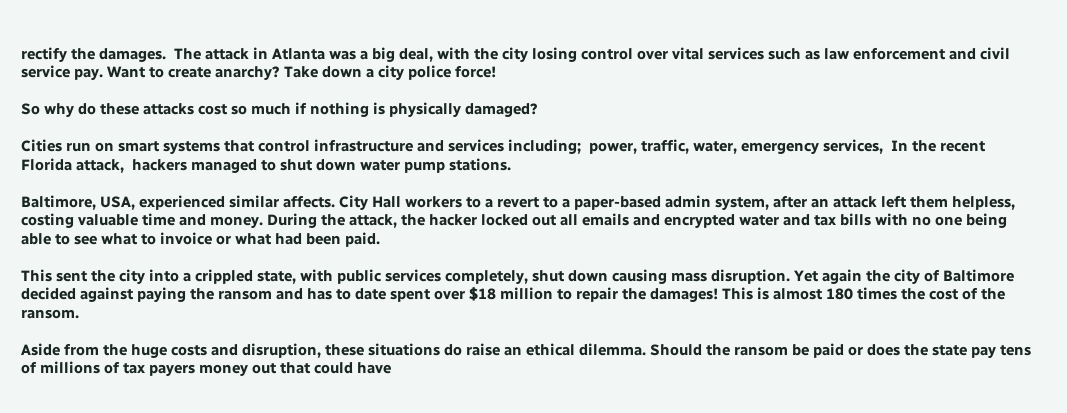rectify the damages.  The attack in Atlanta was a big deal, with the city losing control over vital services such as law enforcement and civil service pay. Want to create anarchy? Take down a city police force!

So why do these attacks cost so much if nothing is physically damaged?

Cities run on smart systems that control infrastructure and services including;  power, traffic, water, emergency services,  In the recent Florida attack,  hackers managed to shut down water pump stations.

Baltimore, USA, experienced similar affects. City Hall workers to a revert to a paper-based admin system, after an attack left them helpless, costing valuable time and money. During the attack, the hacker locked out all emails and encrypted water and tax bills with no one being able to see what to invoice or what had been paid.

This sent the city into a crippled state, with public services completely, shut down causing mass disruption. Yet again the city of Baltimore decided against paying the ransom and has to date spent over $18 million to repair the damages! This is almost 180 times the cost of the ransom.

Aside from the huge costs and disruption, these situations do raise an ethical dilemma. Should the ransom be paid or does the state pay tens of millions of tax payers money out that could have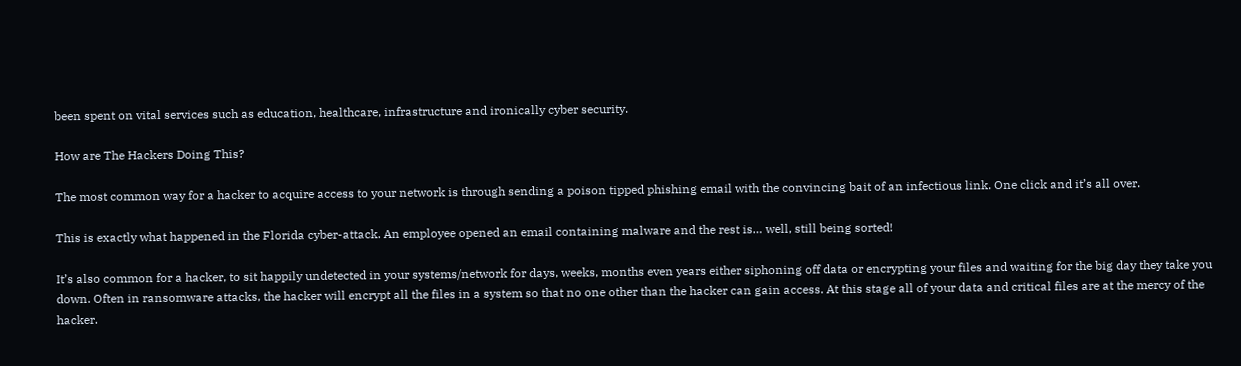been spent on vital services such as education, healthcare, infrastructure and ironically cyber security.

How are The Hackers Doing This?

The most common way for a hacker to acquire access to your network is through sending a poison tipped phishing email with the convincing bait of an infectious link. One click and it’s all over.

This is exactly what happened in the Florida cyber-attack. An employee opened an email containing malware and the rest is… well, still being sorted!

It’s also common for a hacker, to sit happily undetected in your systems/network for days, weeks, months even years either siphoning off data or encrypting your files and waiting for the big day they take you down. Often in ransomware attacks, the hacker will encrypt all the files in a system so that no one other than the hacker can gain access. At this stage all of your data and critical files are at the mercy of the hacker.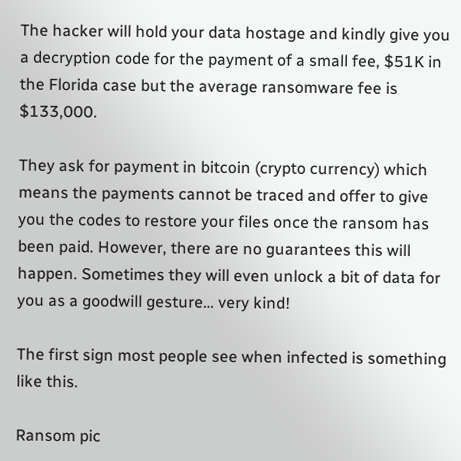The hacker will hold your data hostage and kindly give you a decryption code for the payment of a small fee, $51K in the Florida case but the average ransomware fee is $133,000.

They ask for payment in bitcoin (crypto currency) which means the payments cannot be traced and offer to give you the codes to restore your files once the ransom has been paid. However, there are no guarantees this will happen. Sometimes they will even unlock a bit of data for you as a goodwill gesture… very kind!

The first sign most people see when infected is something like this.

Ransom pic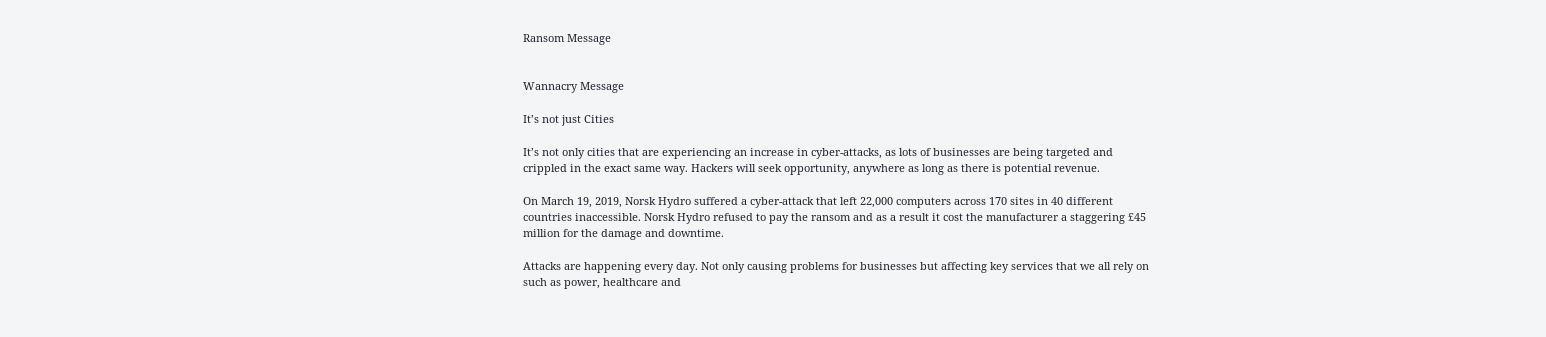Ransom Message


Wannacry Message

It’s not just Cities

It’s not only cities that are experiencing an increase in cyber-attacks, as lots of businesses are being targeted and crippled in the exact same way. Hackers will seek opportunity, anywhere as long as there is potential revenue.

On March 19, 2019, Norsk Hydro suffered a cyber-attack that left 22,000 computers across 170 sites in 40 different countries inaccessible. Norsk Hydro refused to pay the ransom and as a result it cost the manufacturer a staggering £45 million for the damage and downtime.

Attacks are happening every day. Not only causing problems for businesses but affecting key services that we all rely on such as power, healthcare and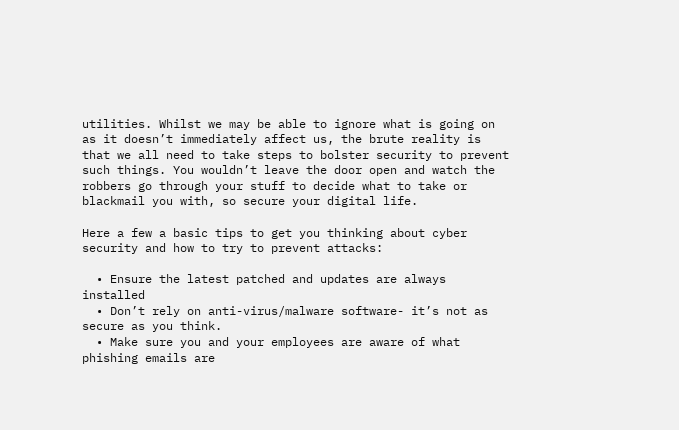utilities. Whilst we may be able to ignore what is going on as it doesn’t immediately affect us, the brute reality is that we all need to take steps to bolster security to prevent such things. You wouldn’t leave the door open and watch the robbers go through your stuff to decide what to take or blackmail you with, so secure your digital life.

Here a few a basic tips to get you thinking about cyber security and how to try to prevent attacks:

  • Ensure the latest patched and updates are always installed
  • Don’t rely on anti-virus/malware software- it’s not as secure as you think.
  • Make sure you and your employees are aware of what phishing emails are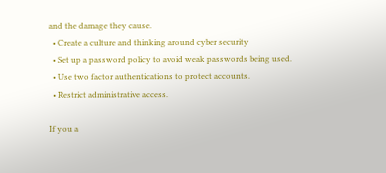and the damage they cause.
  • Create a culture and thinking around cyber security
  • Set up a password policy to avoid weak passwords being used.
  • Use two factor authentications to protect accounts.
  • Restrict administrative access.

If you a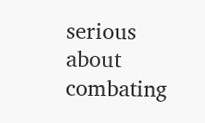serious about combating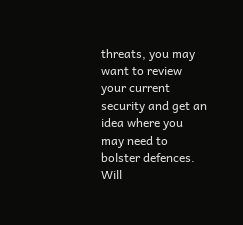threats, you may want to review your current security and get an idea where you may need to bolster defences. Will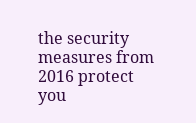the security measures from 2016 protect you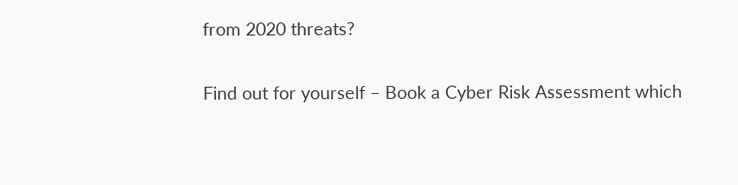from 2020 threats?

Find out for yourself – Book a Cyber Risk Assessment which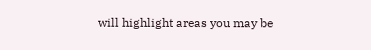will highlight areas you may be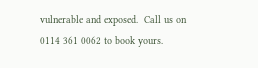vulnerable and exposed.  Call us on 0114 361 0062 to book yours.